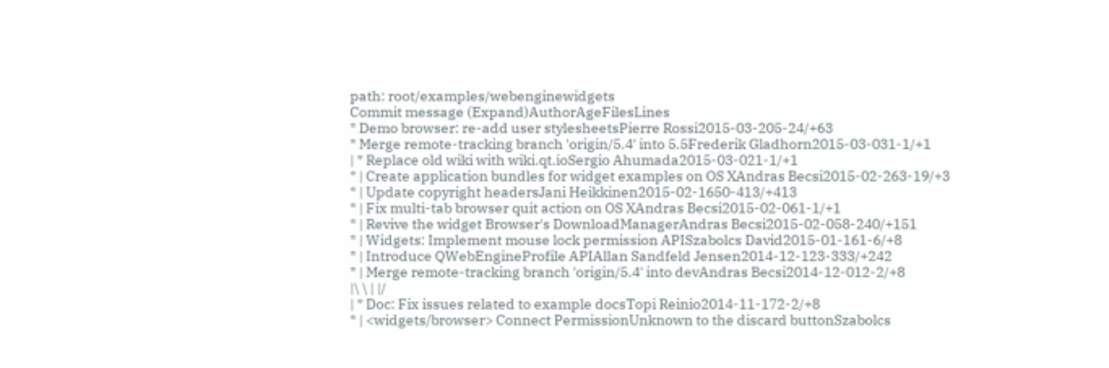path: root/examples/webenginewidgets
Commit message (Expand)AuthorAgeFilesLines
* Demo browser: re-add user stylesheetsPierre Rossi2015-03-205-24/+63
* Merge remote-tracking branch 'origin/5.4' into 5.5Frederik Gladhorn2015-03-031-1/+1
| * Replace old wiki with wiki.qt.ioSergio Ahumada2015-03-021-1/+1
* | Create application bundles for widget examples on OS XAndras Becsi2015-02-263-19/+3
* | Update copyright headersJani Heikkinen2015-02-1650-413/+413
* | Fix multi-tab browser quit action on OS XAndras Becsi2015-02-061-1/+1
* | Revive the widget Browser's DownloadManagerAndras Becsi2015-02-058-240/+151
* | Widgets: Implement mouse lock permission APISzabolcs David2015-01-161-6/+8
* | Introduce QWebEngineProfile APIAllan Sandfeld Jensen2014-12-123-333/+242
* | Merge remote-tracking branch 'origin/5.4' into devAndras Becsi2014-12-012-2/+8
|\ \ | |/
| * Doc: Fix issues related to example docsTopi Reinio2014-11-172-2/+8
* | <widgets/browser> Connect PermissionUnknown to the discard buttonSzabolcs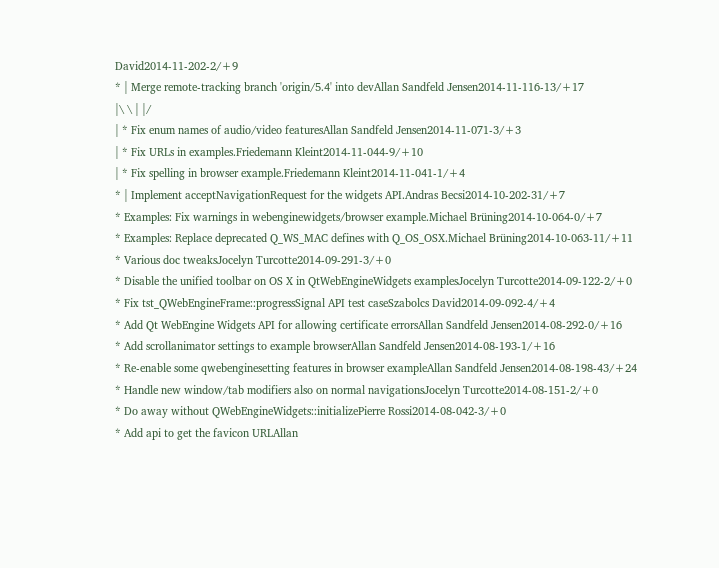David2014-11-202-2/+9
* | Merge remote-tracking branch 'origin/5.4' into devAllan Sandfeld Jensen2014-11-116-13/+17
|\ \ | |/
| * Fix enum names of audio/video featuresAllan Sandfeld Jensen2014-11-071-3/+3
| * Fix URLs in examples.Friedemann Kleint2014-11-044-9/+10
| * Fix spelling in browser example.Friedemann Kleint2014-11-041-1/+4
* | Implement acceptNavigationRequest for the widgets API.Andras Becsi2014-10-202-31/+7
* Examples: Fix warnings in webenginewidgets/browser example.Michael Brüning2014-10-064-0/+7
* Examples: Replace deprecated Q_WS_MAC defines with Q_OS_OSX.Michael Brüning2014-10-063-11/+11
* Various doc tweaksJocelyn Turcotte2014-09-291-3/+0
* Disable the unified toolbar on OS X in QtWebEngineWidgets examplesJocelyn Turcotte2014-09-122-2/+0
* Fix tst_QWebEngineFrame::progressSignal API test caseSzabolcs David2014-09-092-4/+4
* Add Qt WebEngine Widgets API for allowing certificate errorsAllan Sandfeld Jensen2014-08-292-0/+16
* Add scrollanimator settings to example browserAllan Sandfeld Jensen2014-08-193-1/+16
* Re-enable some qwebenginesetting features in browser exampleAllan Sandfeld Jensen2014-08-198-43/+24
* Handle new window/tab modifiers also on normal navigationsJocelyn Turcotte2014-08-151-2/+0
* Do away without QWebEngineWidgets::initializePierre Rossi2014-08-042-3/+0
* Add api to get the favicon URLAllan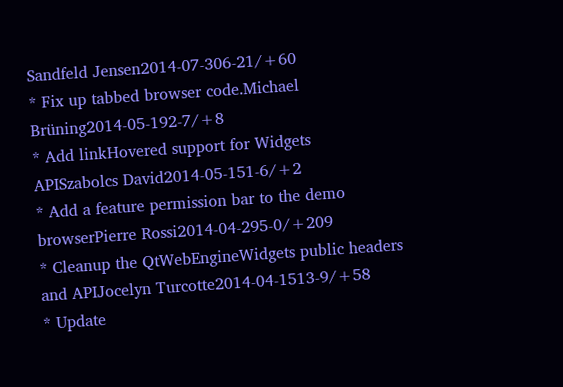Sandfeld Jensen2014-07-306-21/+60
* Fix up tabbed browser code.Michael Brüning2014-05-192-7/+8
* Add linkHovered support for Widgets APISzabolcs David2014-05-151-6/+2
* Add a feature permission bar to the demo browserPierre Rossi2014-04-295-0/+209
* Cleanup the QtWebEngineWidgets public headers and APIJocelyn Turcotte2014-04-1513-9/+58
* Update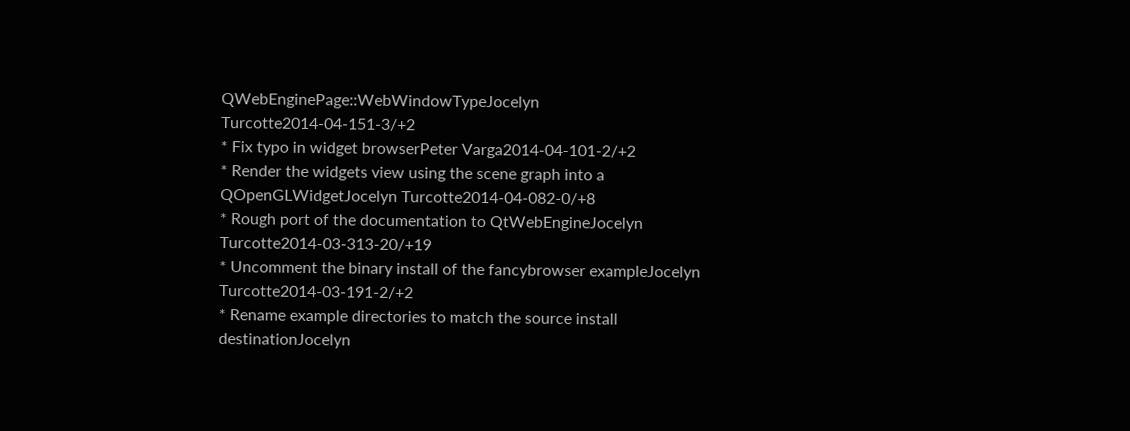QWebEnginePage::WebWindowTypeJocelyn Turcotte2014-04-151-3/+2
* Fix typo in widget browserPeter Varga2014-04-101-2/+2
* Render the widgets view using the scene graph into a QOpenGLWidgetJocelyn Turcotte2014-04-082-0/+8
* Rough port of the documentation to QtWebEngineJocelyn Turcotte2014-03-313-20/+19
* Uncomment the binary install of the fancybrowser exampleJocelyn Turcotte2014-03-191-2/+2
* Rename example directories to match the source install destinationJocelyn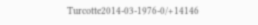Turcotte2014-03-1976-0/+14146